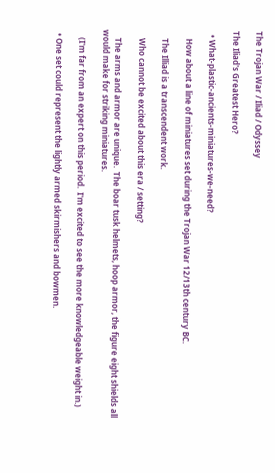The Trojan War / Iliad / Odyssey

The Iliad's Greatest Hero?

  • What-plastic-ancients-miniatures-we-need?

    How about a line of miniatures set during the Trojan War 12/13th century BC.

    The Illiad is a transcendent work.

    Who cannot be excited about this era / setting?

    The arms and armor are unique.  The boar tusk helmets, hoop armor, the figure eight shields all would make for striking miniatures.

    (I'm far from an expert on this period.  I'm excited to see the more knowledgeable weight in.)

  • One set could represent the lightly armed skirmishers and bowmen.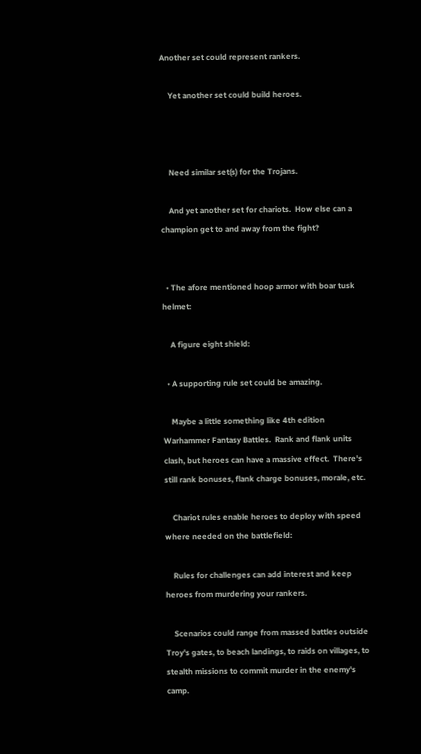Another set could represent rankers.

    Yet another set could build heroes.



    Need similar set(s) for the Trojans.

    And yet another set for chariots.  How else can a champion get to and away from the fight?


  • The afore mentioned hoop armor with boar tusk helmet:

    A figure eight shield:

  • A supporting rule set could be amazing.

    Maybe a little something like 4th edition Warhammer Fantasy Battles.  Rank and flank units clash, but heroes can have a massive effect.  There's still rank bonuses, flank charge bonuses, morale, etc.

    Chariot rules enable heroes to deploy with speed where needed on the battlefield:

    Rules for challenges can add interest and keep heroes from murdering your rankers.

    Scenarios could range from massed battles outside Troy's gates, to beach landings, to raids on villages, to stealth missions to commit murder in the enemy's camp.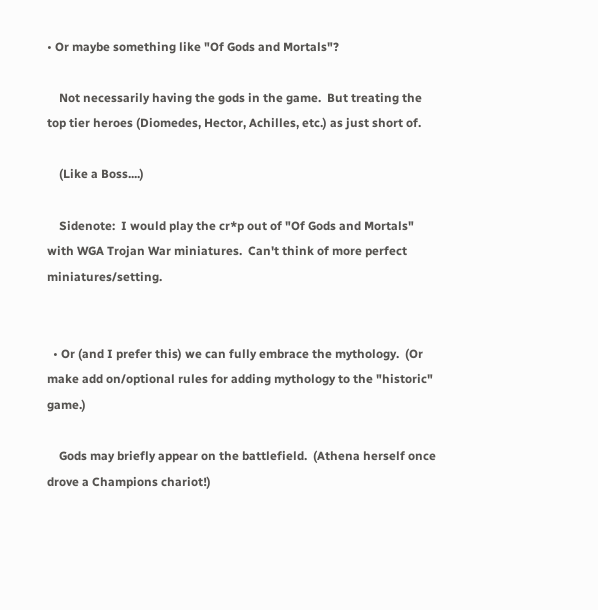• Or maybe something like "Of Gods and Mortals"?

    Not necessarily having the gods in the game.  But treating the top tier heroes (Diomedes, Hector, Achilles, etc.) as just short of.

    (Like a Boss....)

    Sidenote:  I would play the cr*p out of "Of Gods and Mortals" with WGA Trojan War miniatures.  Can't think of more perfect miniatures/setting.


  • Or (and I prefer this) we can fully embrace the mythology.  (Or make add on/optional rules for adding mythology to the "historic" game.)

    Gods may briefly appear on the battlefield.  (Athena herself once drove a Champions chariot!)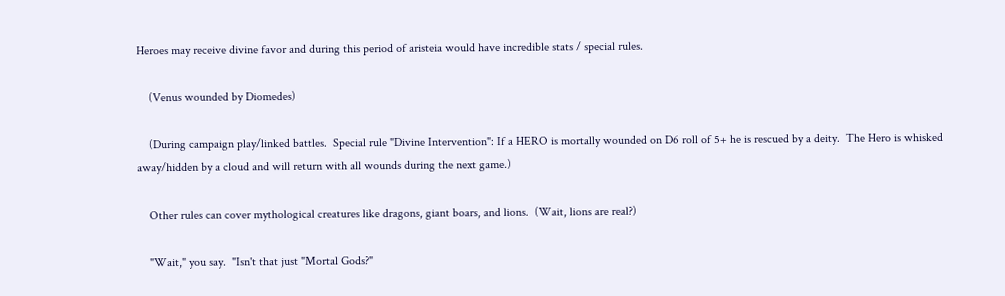Heroes may receive divine favor and during this period of aristeia would have incredible stats / special rules.

    (Venus wounded by Diomedes)

    (During campaign play/linked battles.  Special rule "Divine Intervention": If a HERO is mortally wounded on D6 roll of 5+ he is rescued by a deity.  The Hero is whisked away/hidden by a cloud and will return with all wounds during the next game.)

    Other rules can cover mythological creatures like dragons, giant boars, and lions.  (Wait, lions are real?)

    "Wait," you say.  "Isn't that just "Mortal Gods?"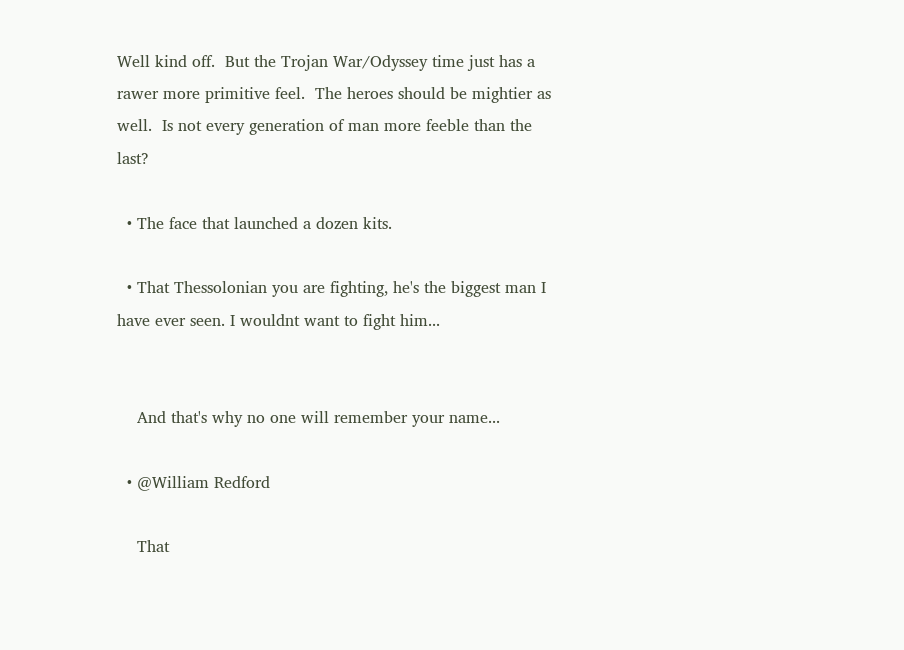Well kind off.  But the Trojan War/Odyssey time just has a rawer more primitive feel.  The heroes should be mightier as well.  Is not every generation of man more feeble than the last?

  • The face that launched a dozen kits.

  • That Thessolonian you are fighting, he's the biggest man I have ever seen. I wouldnt want to fight him...


    And that's why no one will remember your name...

  • @William Redford

    That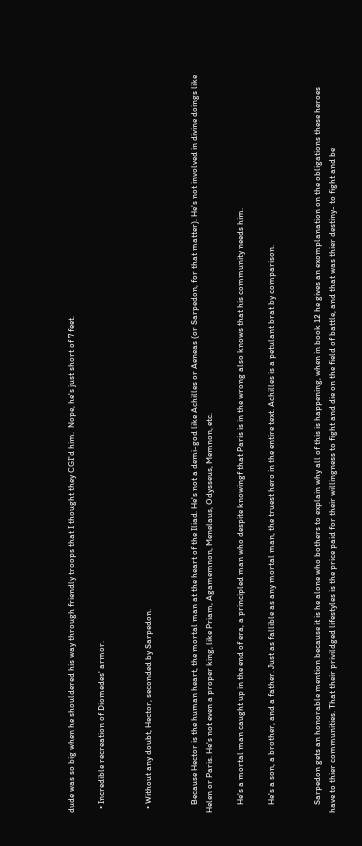dude was so big when he shouldered his way through friendly troops that I thought they CGI'd him.  Nope, he's just short of 7 feet.

  • Incredible recreation of Diomedes' armor.


  • Without any doubt, Hector, seconded by Sarpedon.


    Because Hector is the human heart, the mortal man at the heart of the Iliad. He's not a demi-god like Achilles or Aeneas (or Sarpedon, for that matter). He's not involved in divine doings like Helen or Paris. He's not even a proper king, like Priam, Agamemnon, Menelaus, Odysseus, Memnon, etc.

    He's a mortal man caught up in the end of era, a principled man who despite knowingf that Paris is in the wrong also knows that his community needs him.

    He's a son, a brother, and a father. Just as fallible as any mortal man, the truest hero in the entire text. Achilles is a petulant brat by comparison.


    Sarpedon gets an honorable mention because it is he alone who bothers to explain why all of this is happening, when in book 12 he gives an exomplanation on the obligations these heroes have to thier communities. That their privildged lifestyles is the price paid for their willingness to fight and die on the field of battle, and that was thier destiny- to fight and be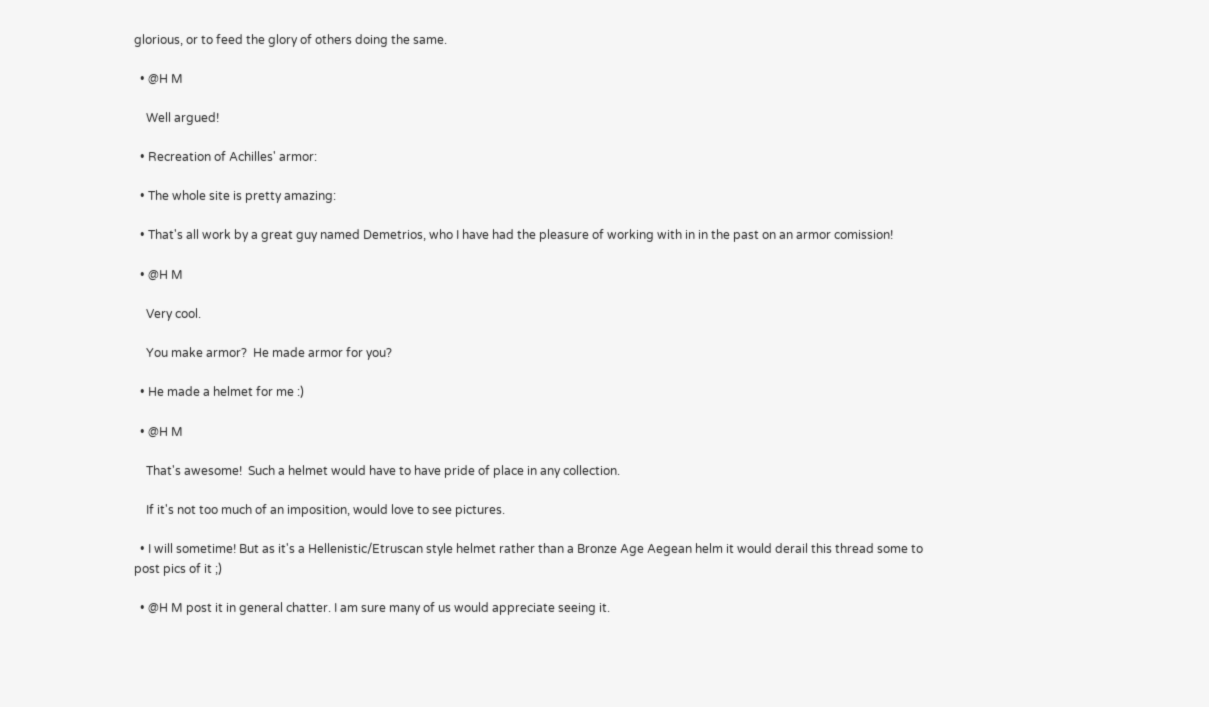glorious, or to feed the glory of others doing the same.

  • @H M

    Well argued!

  • Recreation of Achilles' armor:

  • The whole site is pretty amazing:

  • That's all work by a great guy named Demetrios, who I have had the pleasure of working with in in the past on an armor comission!

  • @H M

    Very cool.

    You make armor?  He made armor for you?

  • He made a helmet for me :)

  • @H M

    That's awesome!  Such a helmet would have to have pride of place in any collection.

    If it's not too much of an imposition, would love to see pictures.

  • I will sometime! But as it's a Hellenistic/Etruscan style helmet rather than a Bronze Age Aegean helm it would derail this thread some to post pics of it ;)

  • @H M post it in general chatter. I am sure many of us would appreciate seeing it.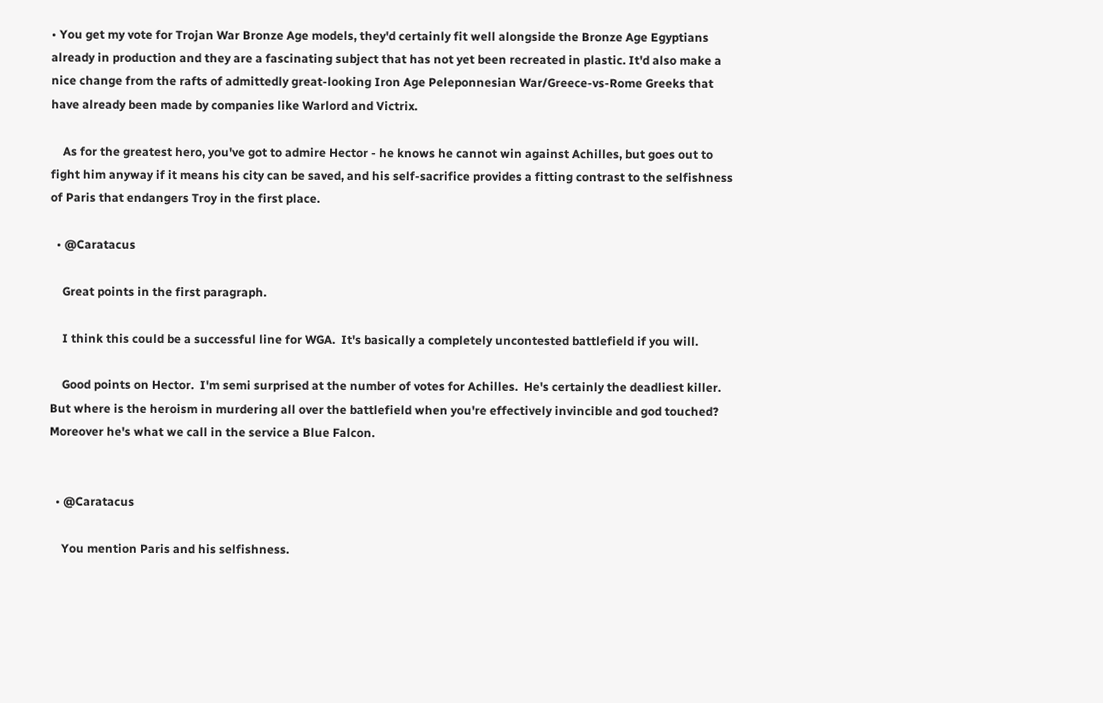• You get my vote for Trojan War Bronze Age models, they'd certainly fit well alongside the Bronze Age Egyptians already in production and they are a fascinating subject that has not yet been recreated in plastic. It'd also make a nice change from the rafts of admittedly great-looking Iron Age Peleponnesian War/Greece-vs-Rome Greeks that have already been made by companies like Warlord and Victrix.

    As for the greatest hero, you've got to admire Hector - he knows he cannot win against Achilles, but goes out to fight him anyway if it means his city can be saved, and his self-sacrifice provides a fitting contrast to the selfishness of Paris that endangers Troy in the first place.

  • @Caratacus

    Great points in the first paragraph.

    I think this could be a successful line for WGA.  It's basically a completely uncontested battlefield if you will.

    Good points on Hector.  I'm semi surprised at the number of votes for Achilles.  He's certainly the deadliest killer.  But where is the heroism in murdering all over the battlefield when you're effectively invincible and god touched?   Moreover he's what we call in the service a Blue Falcon.


  • @Caratacus

    You mention Paris and his selfishness.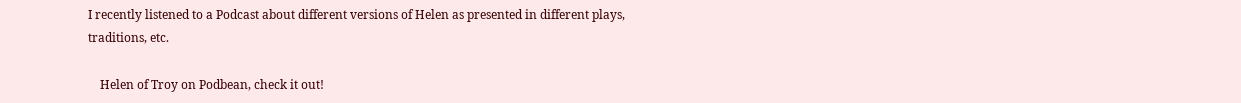I recently listened to a Podcast about different versions of Helen as presented in different plays, traditions, etc.

    Helen of Troy on Podbean, check it out!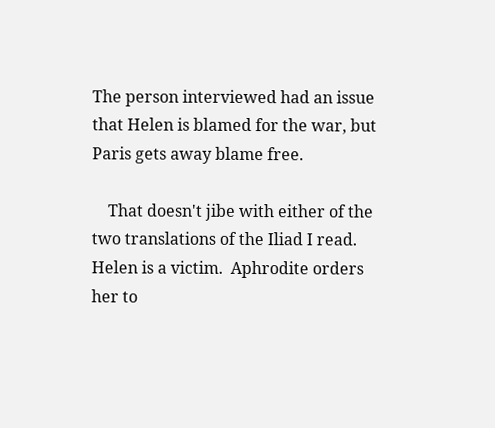The person interviewed had an issue that Helen is blamed for the war, but Paris gets away blame free.

    That doesn't jibe with either of the two translations of the Iliad I read.  Helen is a victim.  Aphrodite orders her to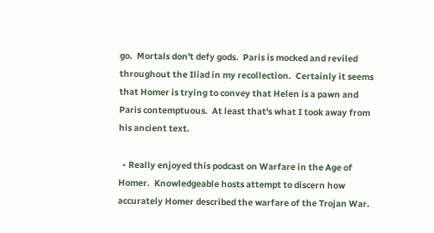go.  Mortals don't defy gods.  Paris is mocked and reviled throughout the Iliad in my recollection.  Certainly it seems that Homer is trying to convey that Helen is a pawn and Paris contemptuous.  At least that's what I took away from his ancient text.

  • Really enjoyed this podcast on Warfare in the Age of Homer.  Knowledgeable hosts attempt to discern how accurately Homer described the warfare of the Trojan War.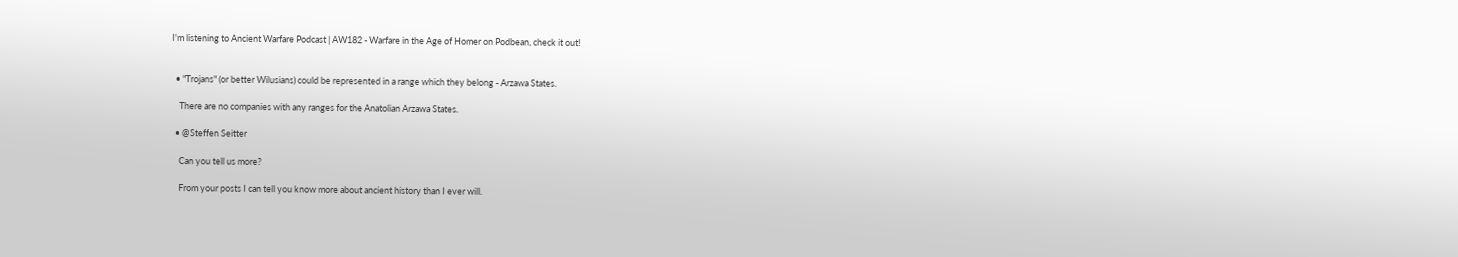I'm listening to Ancient Warfare Podcast | AW182 - Warfare in the Age of Homer on Podbean, check it out!


  • "Trojans" (or better Wilusians) could be represented in a range which they belong - Arzawa States.

    There are no companies with any ranges for the Anatolian Arzawa States.

  • @Steffen Seitter

    Can you tell us more?

    From your posts I can tell you know more about ancient history than I ever will.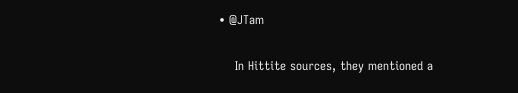• @JTam

    In Hittite sources, they mentioned a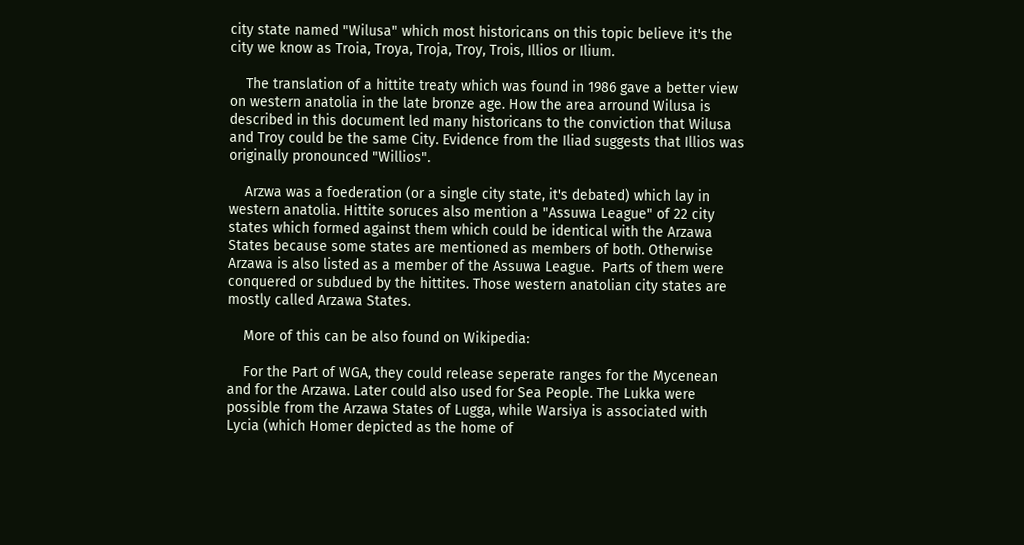city state named "Wilusa" which most historicans on this topic believe it's the city we know as Troia, Troya, Troja, Troy, Trois, Illios or Ilium.

    The translation of a hittite treaty which was found in 1986 gave a better view on western anatolia in the late bronze age. How the area arround Wilusa is described in this document led many historicans to the conviction that Wilusa and Troy could be the same City. Evidence from the Iliad suggests that Illios was originally pronounced "Willios".

    Arzwa was a foederation (or a single city state, it's debated) which lay in western anatolia. Hittite soruces also mention a "Assuwa League" of 22 city states which formed against them which could be identical with the Arzawa States because some states are mentioned as members of both. Otherwise Arzawa is also listed as a member of the Assuwa League.  Parts of them were conquered or subdued by the hittites. Those western anatolian city states are mostly called Arzawa States.

    More of this can be also found on Wikipedia:

    For the Part of WGA, they could release seperate ranges for the Mycenean and for the Arzawa. Later could also used for Sea People. The Lukka were possible from the Arzawa States of Lugga, while Warsiya is associated with Lycia (which Homer depicted as the home of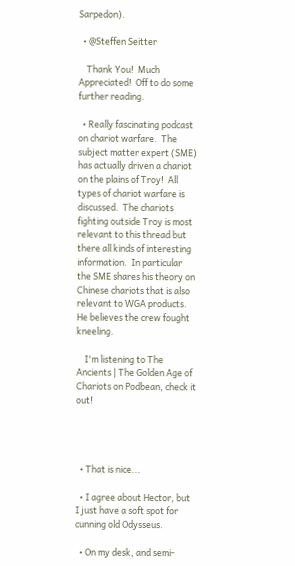Sarpedon).

  • @Steffen Seitter

    Thank You!  Much Appreciated!  Off to do some further reading.

  • Really fascinating podcast on chariot warfare.  The subject matter expert (SME) has actually driven a chariot on the plains of Troy!  All types of chariot warfare is discussed.  The chariots fighting outside Troy is most relevant to this thread but there all kinds of interesting information.  In particular the SME shares his theory on Chinese chariots that is also relevant to WGA products.  He believes the crew fought kneeling.

    I'm listening to The Ancients | The Golden Age of Chariots on Podbean, check it out!




  • That is nice...

  • I agree about Hector, but I just have a soft spot for cunning old Odysseus.

  • On my desk, and semi-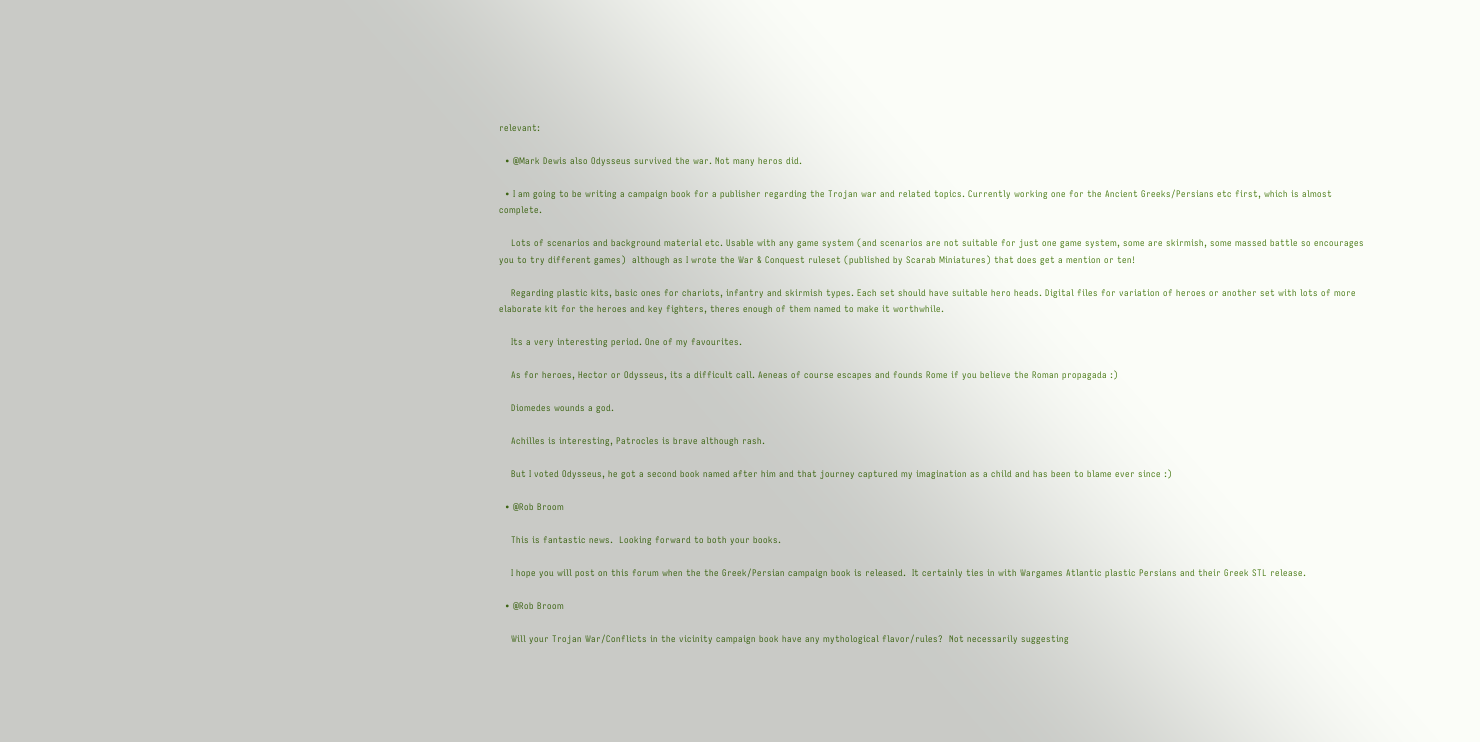relevant:

  • @Mark Dewis also Odysseus survived the war. Not many heros did.

  • I am going to be writing a campaign book for a publisher regarding the Trojan war and related topics. Currently working one for the Ancient Greeks/Persians etc first, which is almost complete.

    Lots of scenarios and background material etc. Usable with any game system (and scenarios are not suitable for just one game system, some are skirmish, some massed battle so encourages you to try different games)  although as I wrote the War & Conquest ruleset (published by Scarab Miniatures) that does get a mention or ten!

    Regarding plastic kits, basic ones for chariots, infantry and skirmish types. Each set should have suitable hero heads. Digital files for variation of heroes or another set with lots of more elaborate kit for the heroes and key fighters, theres enough of them named to make it worthwhile.

    Its a very interesting period. One of my favourites.

    As for heroes, Hector or Odysseus, its a difficult call. Aeneas of course escapes and founds Rome if you believe the Roman propagada :)

    Diomedes wounds a god.

    Achilles is interesting, Patrocles is brave although rash.

    But I voted Odysseus, he got a second book named after him and that journey captured my imagination as a child and has been to blame ever since :)

  • @Rob Broom

    This is fantastic news.  Looking forward to both your books.

    I hope you will post on this forum when the the Greek/Persian campaign book is released.  It certainly ties in with Wargames Atlantic plastic Persians and their Greek STL release.

  • @Rob Broom

    Will your Trojan War/Conflicts in the vicinity campaign book have any mythological flavor/rules?  Not necessarily suggesting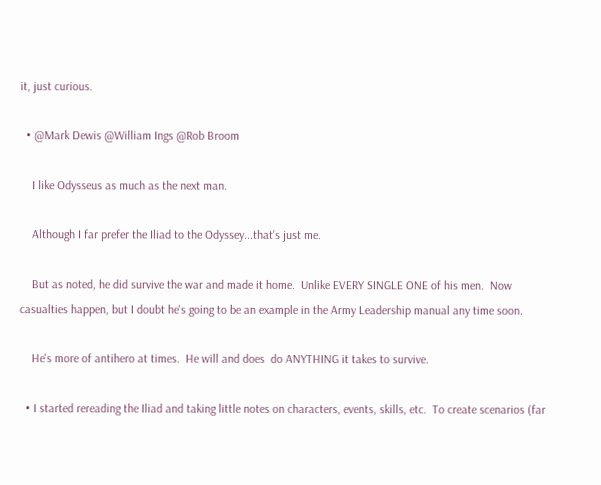it, just curious.

  • @Mark Dewis @William Ings @Rob Broom

    I like Odysseus as much as the next man.

    Although I far prefer the Iliad to the Odyssey...that's just me.

    But as noted, he did survive the war and made it home.  Unlike EVERY SINGLE ONE of his men.  Now casualties happen, but I doubt he's going to be an example in the Army Leadership manual any time soon.

    He's more of antihero at times.  He will and does  do ANYTHING it takes to survive.

  • I started rereading the Iliad and taking little notes on characters, events, skills, etc.  To create scenarios (far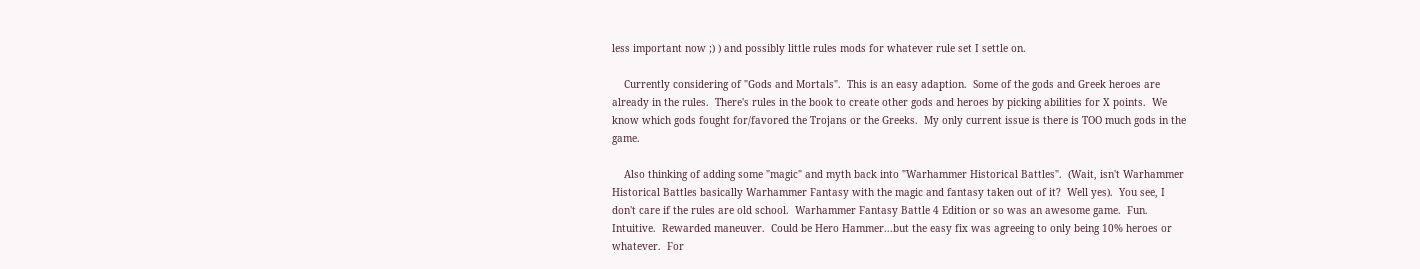less important now ;) ) and possibly little rules mods for whatever rule set I settle on.

    Currently considering of "Gods and Mortals".  This is an easy adaption.  Some of the gods and Greek heroes are already in the rules.  There's rules in the book to create other gods and heroes by picking abilities for X points.  We know which gods fought for/favored the Trojans or the Greeks.  My only current issue is there is TOO much gods in the game.

    Also thinking of adding some "magic" and myth back into "Warhammer Historical Battles".  (Wait, isn't Warhammer Historical Battles basically Warhammer Fantasy with the magic and fantasy taken out of it?  Well yes).  You see, I don't care if the rules are old school.  Warhammer Fantasy Battle 4 Edition or so was an awesome game.  Fun.  Intuitive.  Rewarded maneuver.  Could be Hero Hammer...but the easy fix was agreeing to only being 10% heroes or whatever.  For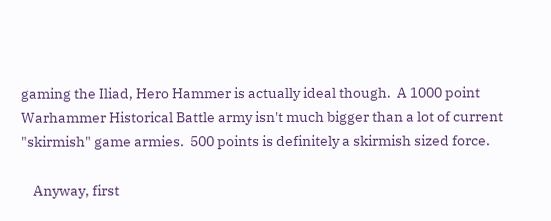gaming the Iliad, Hero Hammer is actually ideal though.  A 1000 point Warhammer Historical Battle army isn't much bigger than a lot of current "skirmish" game armies.  500 points is definitely a skirmish sized force.

    Anyway, first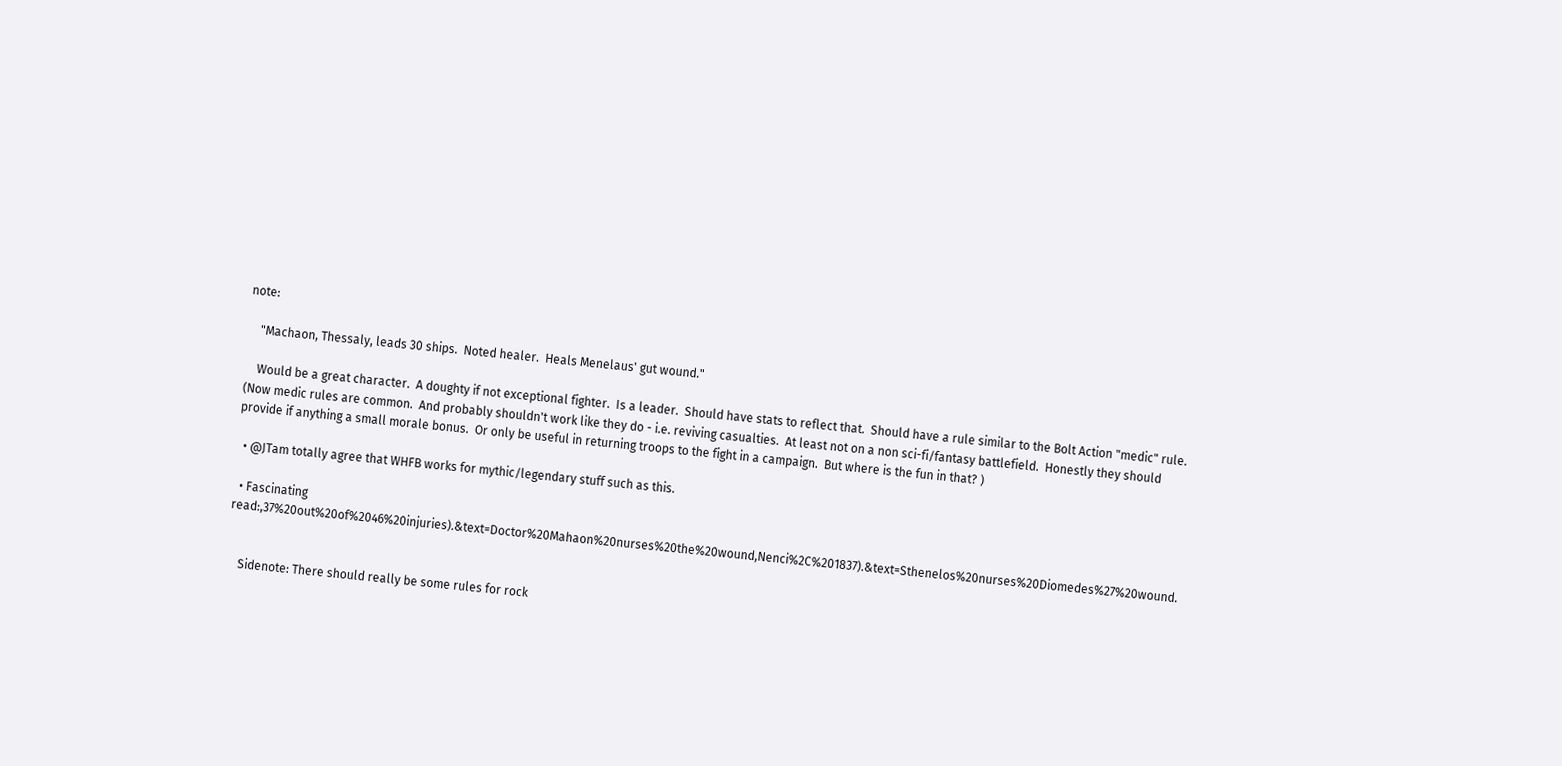note:

    "Machaon, Thessaly, leads 30 ships.  Noted healer.  Heals Menelaus' gut wound."

    Would be a great character.  A doughty if not exceptional fighter.  Is a leader.  Should have stats to reflect that.  Should have a rule similar to the Bolt Action "medic" rule.  (Now medic rules are common.  And probably shouldn't work like they do - i.e. reviving casualties.  At least not on a non sci-fi/fantasy battlefield.  Honestly they should provide if anything a small morale bonus.  Or only be useful in returning troops to the fight in a campaign.  But where is the fun in that? )

  • @JTam totally agree that WHFB works for mythic/legendary stuff such as this.

  • Fascinating read:,37%20out%20of%2046%20injuries).&text=Doctor%20Mahaon%20nurses%20the%20wound,Nenci%2C%201837).&text=Sthenelos%20nurses%20Diomedes%27%20wound.


    Sidenote: There should really be some rules for rock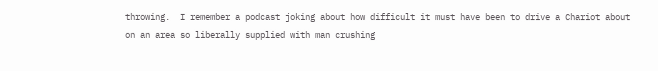throwing.  I remember a podcast joking about how difficult it must have been to drive a Chariot about on an area so liberally supplied with man crushing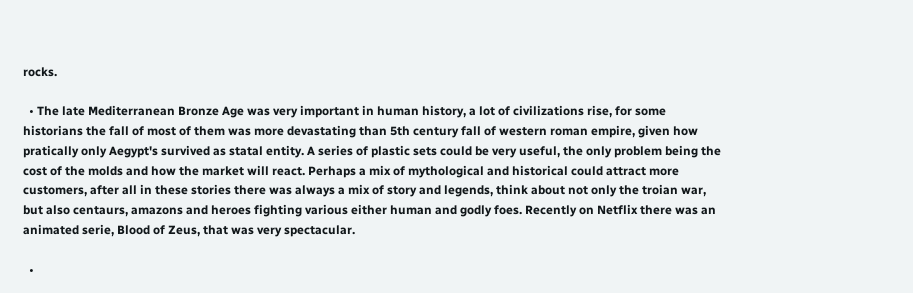rocks.

  • The late Mediterranean Bronze Age was very important in human history, a lot of civilizations rise, for some historians the fall of most of them was more devastating than 5th century fall of western roman empire, given how pratically only Aegypt's survived as statal entity. A series of plastic sets could be very useful, the only problem being the cost of the molds and how the market will react. Perhaps a mix of mythological and historical could attract more customers, after all in these stories there was always a mix of story and legends, think about not only the troian war, but also centaurs, amazons and heroes fighting various either human and godly foes. Recently on Netflix there was an animated serie, Blood of Zeus, that was very spectacular.

  •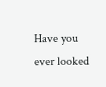Have you ever looked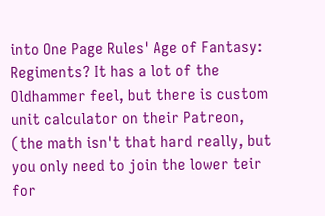into One Page Rules' Age of Fantasy: Regiments? It has a lot of the Oldhammer feel, but there is custom unit calculator on their Patreon, (the math isn't that hard really, but you only need to join the lower teir for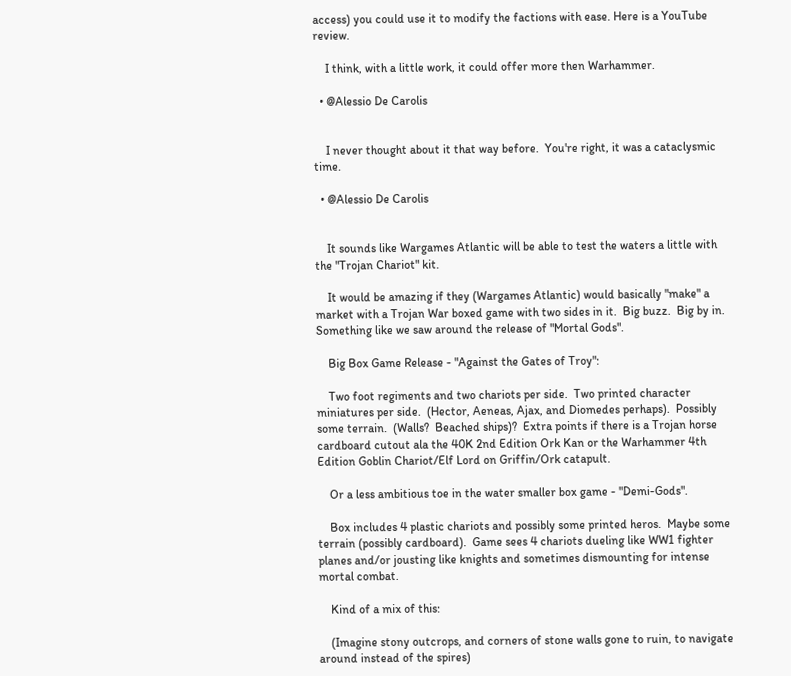access) you could use it to modify the factions with ease. Here is a YouTube review.

    I think, with a little work, it could offer more then Warhammer.

  • @Alessio De Carolis


    I never thought about it that way before.  You're right, it was a cataclysmic time.

  • @Alessio De Carolis


    It sounds like Wargames Atlantic will be able to test the waters a little with the "Trojan Chariot" kit.

    It would be amazing if they (Wargames Atlantic) would basically "make" a market with a Trojan War boxed game with two sides in it.  Big buzz.  Big by in.  Something like we saw around the release of "Mortal Gods".

    Big Box Game Release - "Against the Gates of Troy":

    Two foot regiments and two chariots per side.  Two printed character miniatures per side.  (Hector, Aeneas, Ajax, and Diomedes perhaps).  Possibly some terrain.  (Walls?  Beached ships)?  Extra points if there is a Trojan horse cardboard cutout ala the 40K 2nd Edition Ork Kan or the Warhammer 4th Edition Goblin Chariot/Elf Lord on Griffin/Ork catapult.

    Or a less ambitious toe in the water smaller box game - "Demi-Gods".

    Box includes 4 plastic chariots and possibly some printed heros.  Maybe some terrain (possibly cardboard).  Game sees 4 chariots dueling like WW1 fighter planes and/or jousting like knights and sometimes dismounting for intense mortal combat.

    Kind of a mix of this:

    (Imagine stony outcrops, and corners of stone walls gone to ruin, to navigate around instead of the spires)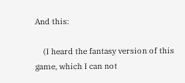And this:

    (I heard the fantasy version of this game, which I can not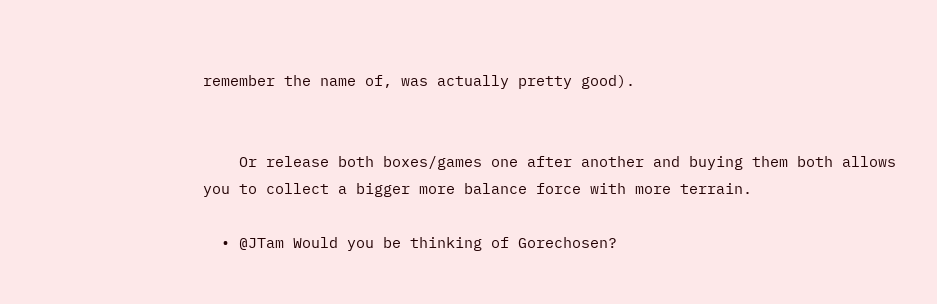remember the name of, was actually pretty good).


    Or release both boxes/games one after another and buying them both allows you to collect a bigger more balance force with more terrain.

  • @JTam Would you be thinking of Gorechosen?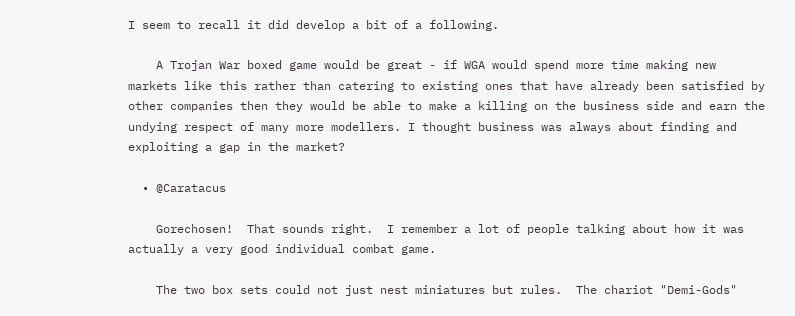I seem to recall it did develop a bit of a following.

    A Trojan War boxed game would be great - if WGA would spend more time making new markets like this rather than catering to existing ones that have already been satisfied by other companies then they would be able to make a killing on the business side and earn the undying respect of many more modellers. I thought business was always about finding and exploiting a gap in the market?

  • @Caratacus

    Gorechosen!  That sounds right.  I remember a lot of people talking about how it was actually a very good individual combat game.

    The two box sets could not just nest miniatures but rules.  The chariot "Demi-Gods"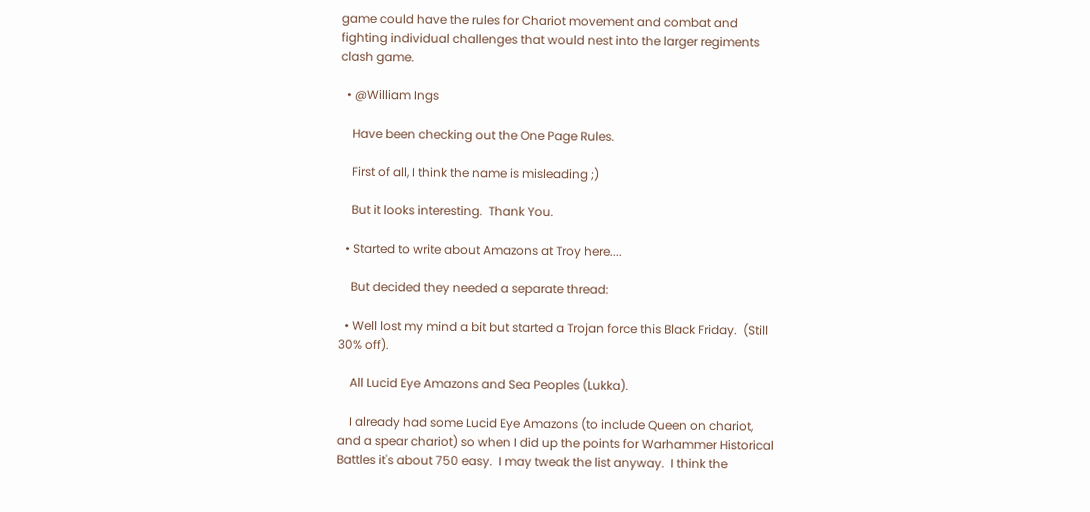game could have the rules for Chariot movement and combat and fighting individual challenges that would nest into the larger regiments clash game.

  • @William Ings

    Have been checking out the One Page Rules.

    First of all, I think the name is misleading ;)

    But it looks interesting.  Thank You.

  • Started to write about Amazons at Troy here....

    But decided they needed a separate thread:

  • Well lost my mind a bit but started a Trojan force this Black Friday.  (Still 30% off).

    All Lucid Eye Amazons and Sea Peoples (Lukka).

    I already had some Lucid Eye Amazons (to include Queen on chariot, and a spear chariot) so when I did up the points for Warhammer Historical Battles it's about 750 easy.  I may tweak the list anyway.  I think the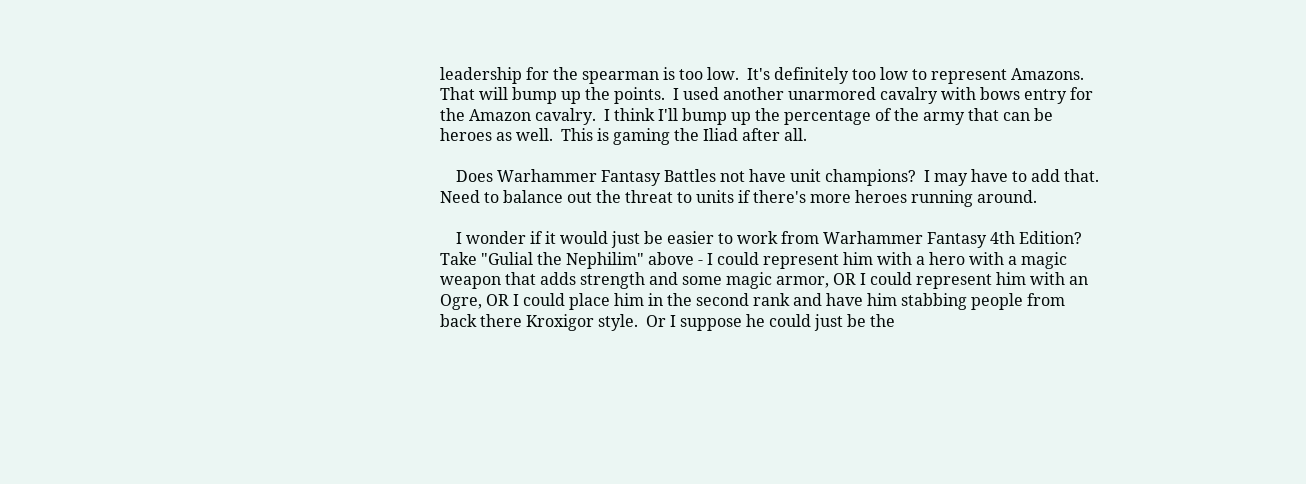leadership for the spearman is too low.  It's definitely too low to represent Amazons.  That will bump up the points.  I used another unarmored cavalry with bows entry for the Amazon cavalry.  I think I'll bump up the percentage of the army that can be heroes as well.  This is gaming the Iliad after all.

    Does Warhammer Fantasy Battles not have unit champions?  I may have to add that.  Need to balance out the threat to units if there's more heroes running around.

    I wonder if it would just be easier to work from Warhammer Fantasy 4th Edition?  Take "Gulial the Nephilim" above - I could represent him with a hero with a magic weapon that adds strength and some magic armor, OR I could represent him with an Ogre, OR I could place him in the second rank and have him stabbing people from back there Kroxigor style.  Or I suppose he could just be the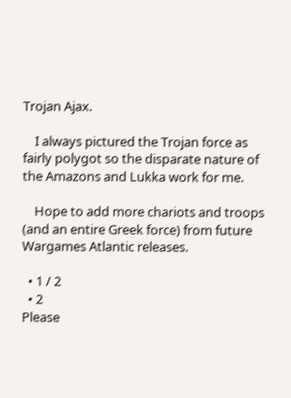Trojan Ajax.

    I always pictured the Trojan force as fairly polygot so the disparate nature of the Amazons and Lukka work for me.

    Hope to add more chariots and troops (and an entire Greek force) from future Wargames Atlantic releases.

  • 1 / 2
  • 2
Please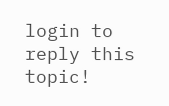login to reply this topic!